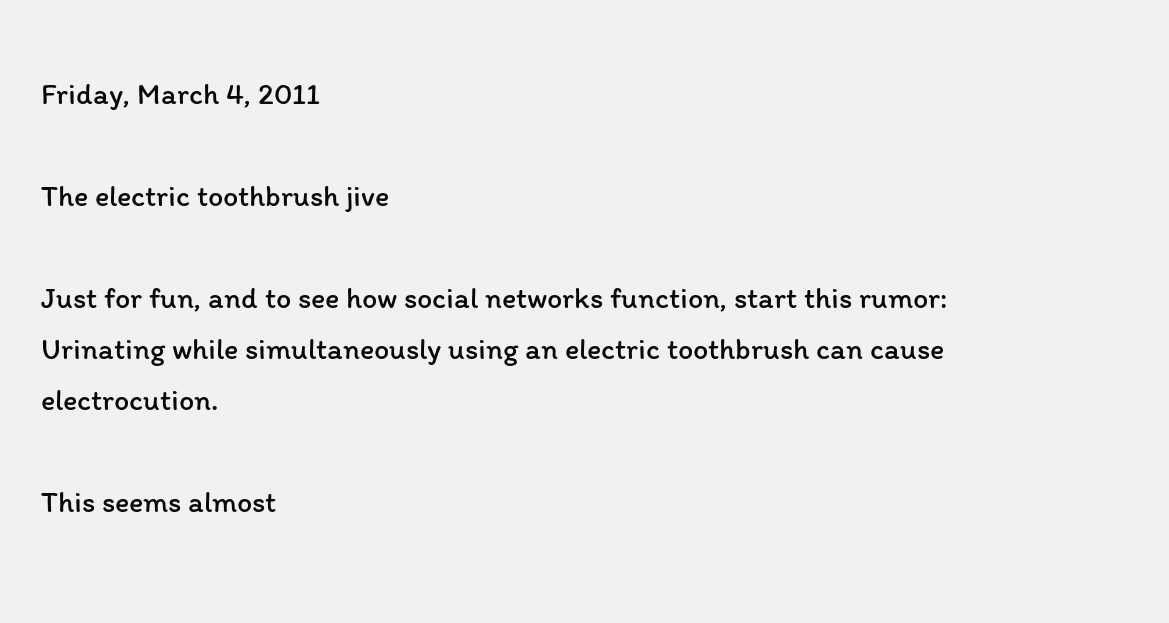Friday, March 4, 2011

The electric toothbrush jive

Just for fun, and to see how social networks function, start this rumor: Urinating while simultaneously using an electric toothbrush can cause electrocution.

This seems almost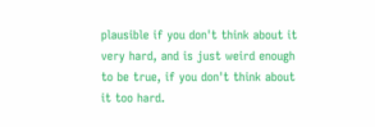plausible if you don't think about it very hard, and is just weird enough to be true, if you don't think about it too hard.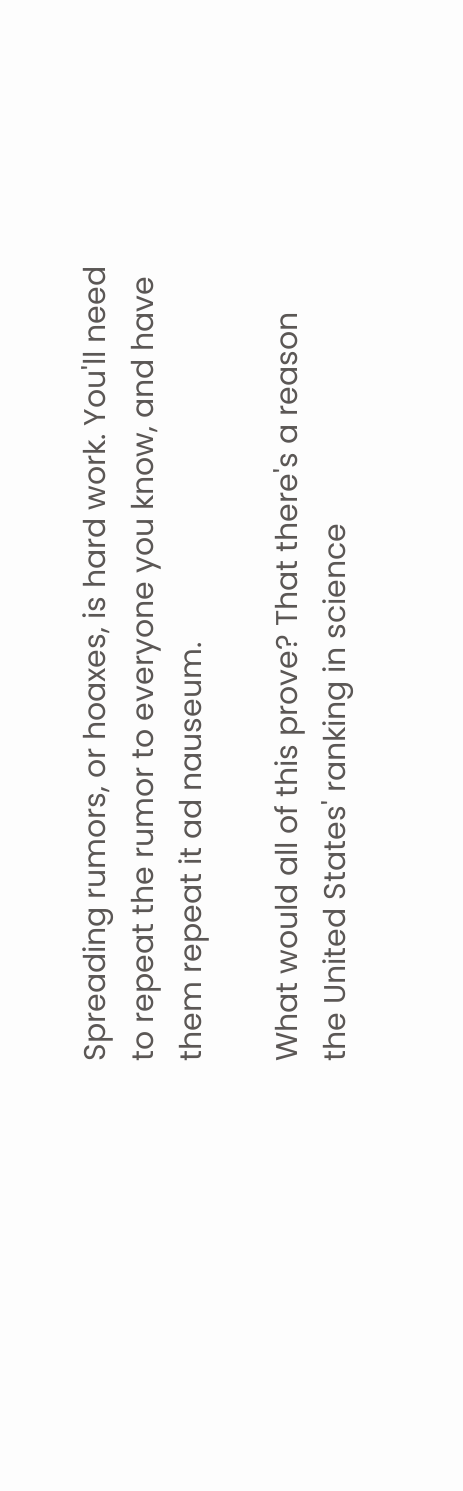Spreading rumors, or hoaxes, is hard work. You'll need to repeat the rumor to everyone you know, and have them repeat it ad nauseum.

What would all of this prove? That there's a reason the United States' ranking in science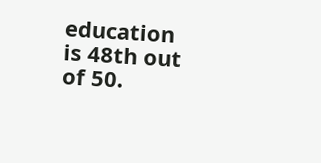education is 48th out of 50.